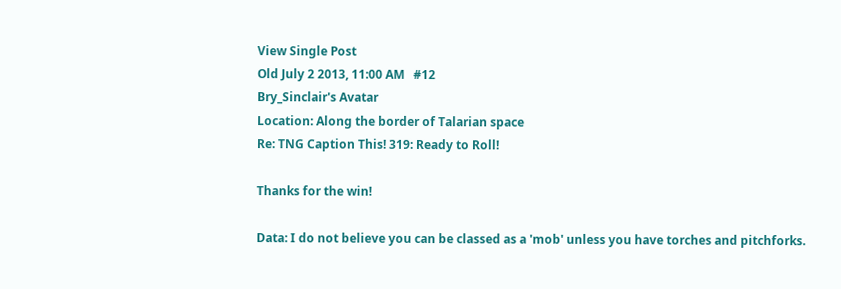View Single Post
Old July 2 2013, 11:00 AM   #12
Bry_Sinclair's Avatar
Location: Along the border of Talarian space
Re: TNG Caption This! 319: Ready to Roll!

Thanks for the win!

Data: I do not believe you can be classed as a 'mob' unless you have torches and pitchforks.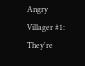Angry Villager #1: They're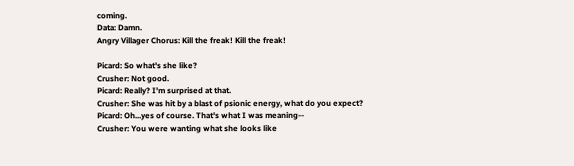coming.
Data: Damn.
Angry Villager Chorus: Kill the freak! Kill the freak!

Picard: So what's she like?
Crusher: Not good.
Picard: Really? I'm surprised at that.
Crusher: She was hit by a blast of psionic energy, what do you expect?
Picard: Oh...yes of course. That's what I was meaning--
Crusher: You were wanting what she looks like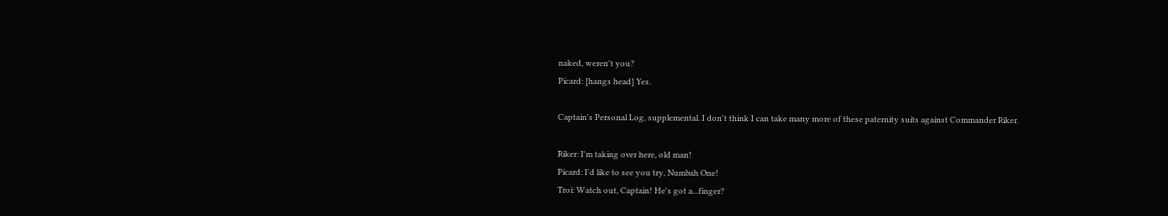naked, weren't you?
Picard: [hangs head] Yes.

Captain's Personal Log, supplemental. I don't think I can take many more of these paternity suits against Commander Riker.

Riker: I'm taking over here, old man!
Picard: I'd like to see you try, Numbah One!
Troi: Watch out, Captain! He's got a...finger?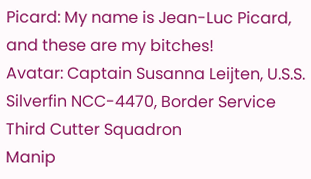Picard: My name is Jean-Luc Picard, and these are my bitches!
Avatar: Captain Susanna Leijten, U.S.S. Silverfin NCC-4470, Border Service Third Cutter Squadron
Manip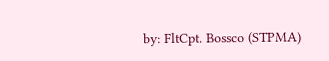by: FltCpt. Bossco (STPMA)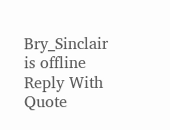Bry_Sinclair is offline   Reply With Quote